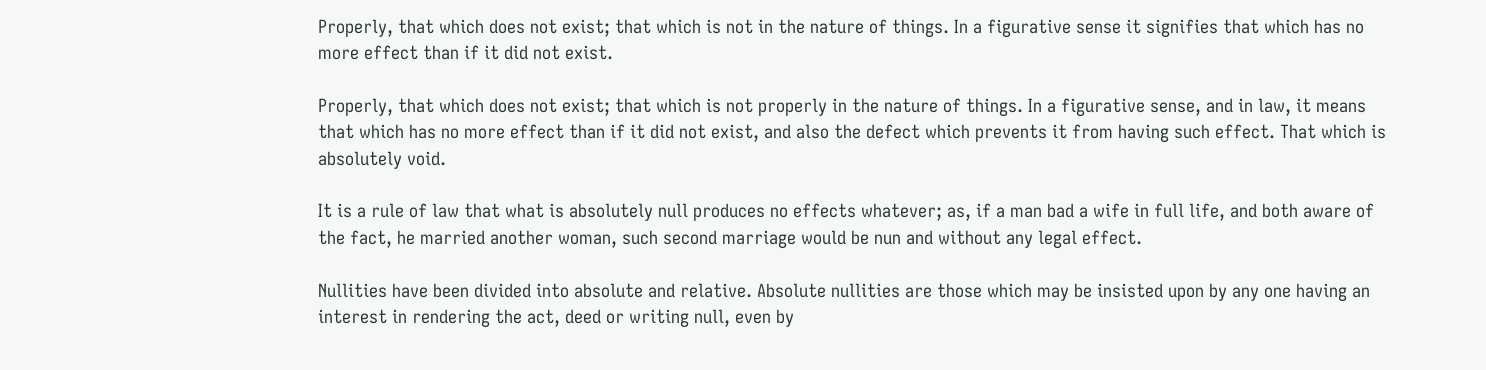Properly, that which does not exist; that which is not in the nature of things. In a figurative sense it signifies that which has no more effect than if it did not exist.

Properly, that which does not exist; that which is not properly in the nature of things. In a figurative sense, and in law, it means that which has no more effect than if it did not exist, and also the defect which prevents it from having such effect. That which is absolutely void.

It is a rule of law that what is absolutely null produces no effects whatever; as, if a man bad a wife in full life, and both aware of the fact, he married another woman, such second marriage would be nun and without any legal effect.

Nullities have been divided into absolute and relative. Absolute nullities are those which may be insisted upon by any one having an interest in rendering the act, deed or writing null, even by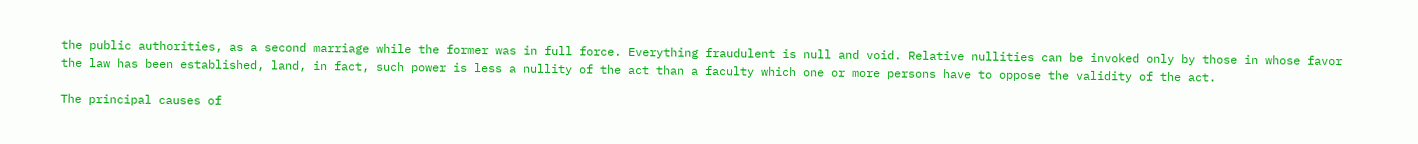the public authorities, as a second marriage while the former was in full force. Everything fraudulent is null and void. Relative nullities can be invoked only by those in whose favor the law has been established, land, in fact, such power is less a nullity of the act than a faculty which one or more persons have to oppose the validity of the act.

The principal causes of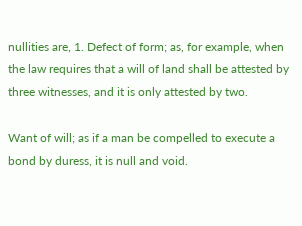nullities are, 1. Defect of form; as, for example, when the law requires that a will of land shall be attested by three witnesses, and it is only attested by two.

Want of will; as if a man be compelled to execute a bond by duress, it is null and void.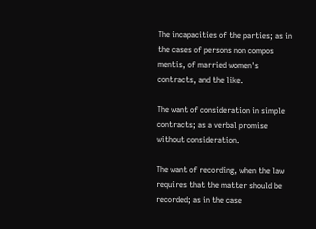The incapacities of the parties; as in the cases of persons non compos mentis, of married women's contracts, and the like.

The want of consideration in simple contracts; as a verbal promise without consideration.

The want of recording, when the law requires that the matter should be recorded; as in the case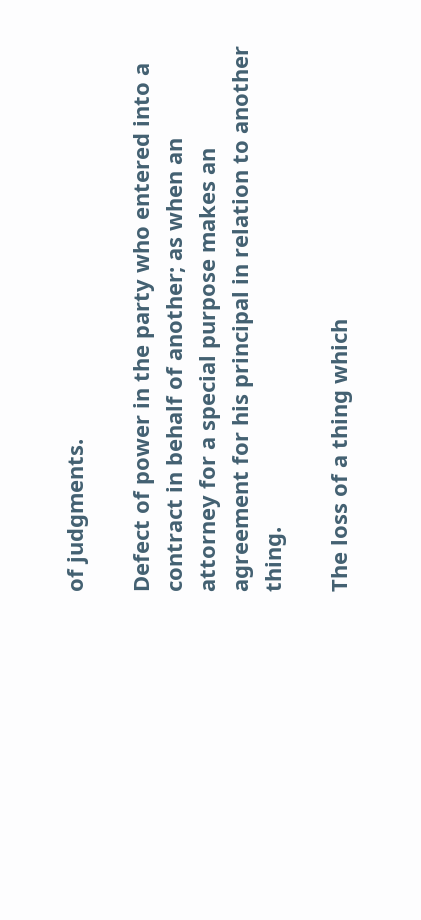of judgments.

Defect of power in the party who entered into a contract in behalf of another; as when an attorney for a special purpose makes an agreement for his principal in relation to another thing.

The loss of a thing which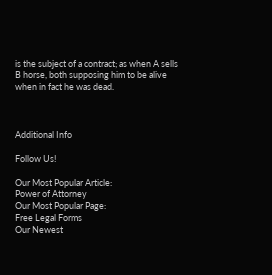is the subject of a contract; as when A sells B horse, both supposing him to be alive when in fact he was dead.



Additional Info

Follow Us!

Our Most Popular Article:
Power of Attorney
Our Most Popular Page:
Free Legal Forms
Our Newest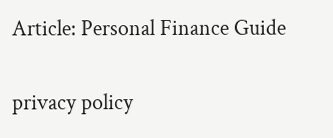Article: Personal Finance Guide

privacy policy